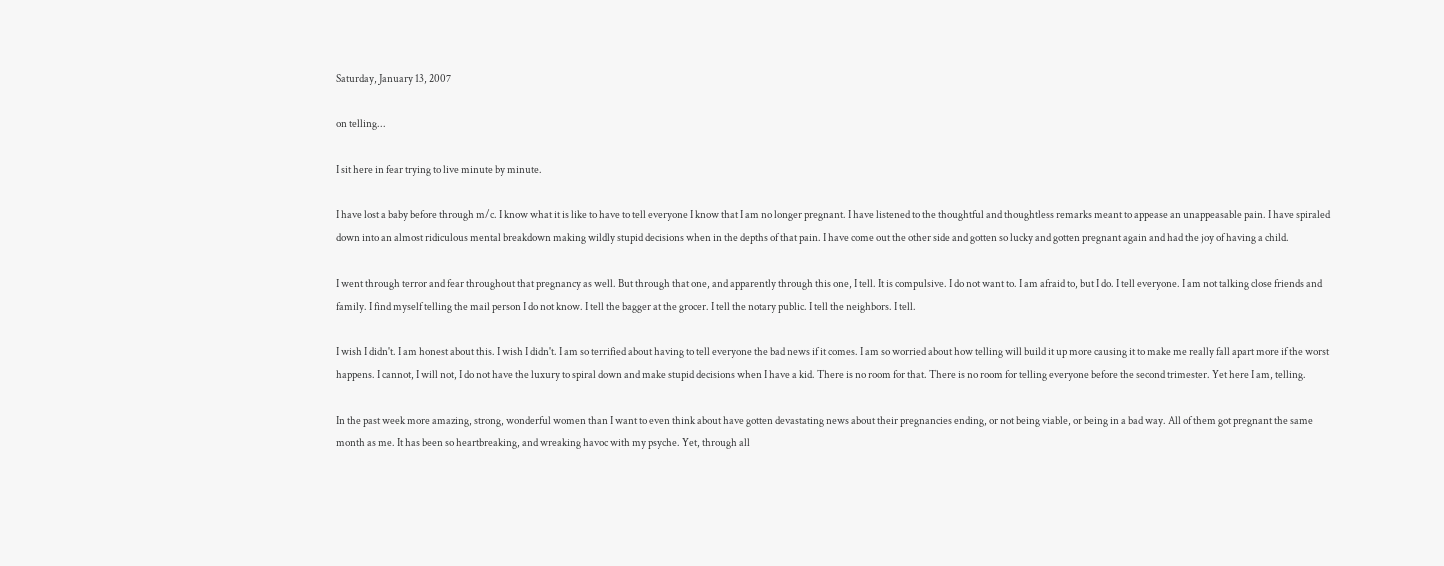Saturday, January 13, 2007

on telling...

I sit here in fear trying to live minute by minute.

I have lost a baby before through m/c. I know what it is like to have to tell everyone I know that I am no longer pregnant. I have listened to the thoughtful and thoughtless remarks meant to appease an unappeasable pain. I have spiraled down into an almost ridiculous mental breakdown making wildly stupid decisions when in the depths of that pain. I have come out the other side and gotten so lucky and gotten pregnant again and had the joy of having a child.

I went through terror and fear throughout that pregnancy as well. But through that one, and apparently through this one, I tell. It is compulsive. I do not want to. I am afraid to, but I do. I tell everyone. I am not talking close friends and family. I find myself telling the mail person I do not know. I tell the bagger at the grocer. I tell the notary public. I tell the neighbors. I tell.

I wish I didn't. I am honest about this. I wish I didn't. I am so terrified about having to tell everyone the bad news if it comes. I am so worried about how telling will build it up more causing it to make me really fall apart more if the worst happens. I cannot, I will not, I do not have the luxury to spiral down and make stupid decisions when I have a kid. There is no room for that. There is no room for telling everyone before the second trimester. Yet here I am, telling.

In the past week more amazing, strong, wonderful women than I want to even think about have gotten devastating news about their pregnancies ending, or not being viable, or being in a bad way. All of them got pregnant the same month as me. It has been so heartbreaking, and wreaking havoc with my psyche. Yet, through all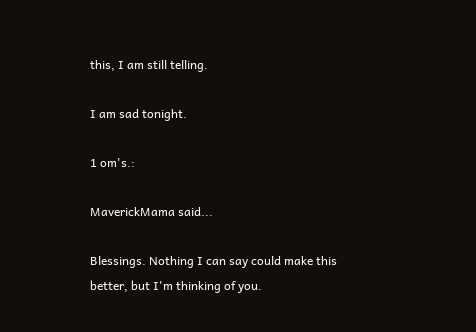this, I am still telling.

I am sad tonight.

1 om's.:

MaverickMama said...

Blessings. Nothing I can say could make this better, but I'm thinking of you.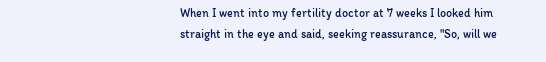When I went into my fertility doctor at 7 weeks I looked him straight in the eye and said, seeking reassurance, "So, will we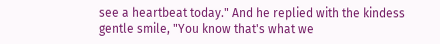see a heartbeat today." And he replied with the kindess gentle smile, "You know that's what we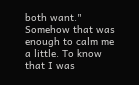both want." Somehow that was enough to calm me a little. To know that I was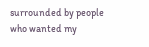surrounded by people who wanted my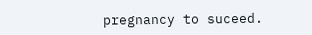pregnancy to suceed.